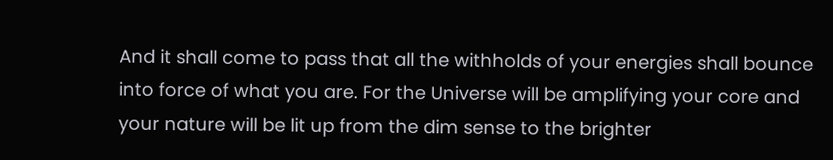And it shall come to pass that all the withholds of your energies shall bounce into force of what you are. For the Universe will be amplifying your core and your nature will be lit up from the dim sense to the brighter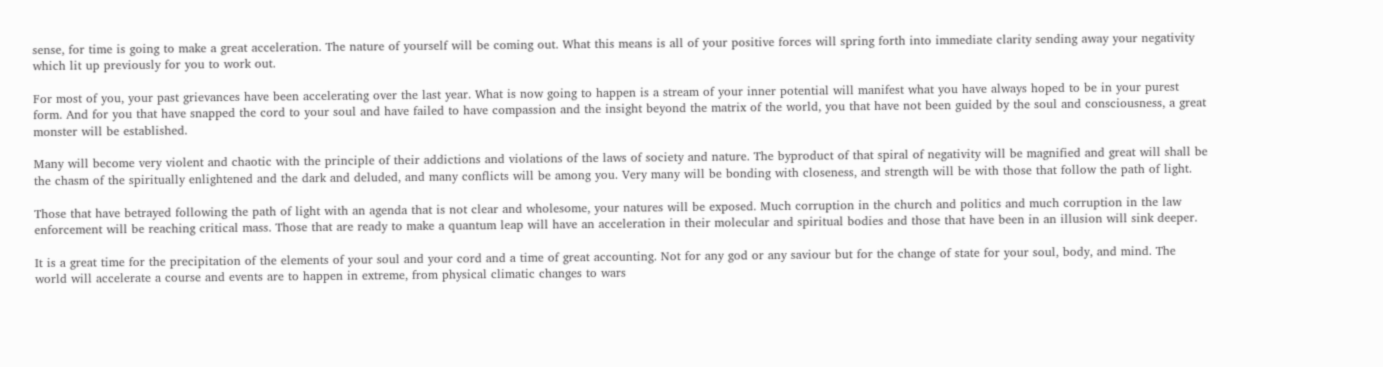sense, for time is going to make a great acceleration. The nature of yourself will be coming out. What this means is all of your positive forces will spring forth into immediate clarity sending away your negativity which lit up previously for you to work out.

For most of you, your past grievances have been accelerating over the last year. What is now going to happen is a stream of your inner potential will manifest what you have always hoped to be in your purest form. And for you that have snapped the cord to your soul and have failed to have compassion and the insight beyond the matrix of the world, you that have not been guided by the soul and consciousness, a great monster will be established.

Many will become very violent and chaotic with the principle of their addictions and violations of the laws of society and nature. The byproduct of that spiral of negativity will be magnified and great will shall be the chasm of the spiritually enlightened and the dark and deluded, and many conflicts will be among you. Very many will be bonding with closeness, and strength will be with those that follow the path of light.

Those that have betrayed following the path of light with an agenda that is not clear and wholesome, your natures will be exposed. Much corruption in the church and politics and much corruption in the law enforcement will be reaching critical mass. Those that are ready to make a quantum leap will have an acceleration in their molecular and spiritual bodies and those that have been in an illusion will sink deeper.

It is a great time for the precipitation of the elements of your soul and your cord and a time of great accounting. Not for any god or any saviour but for the change of state for your soul, body, and mind. The world will accelerate a course and events are to happen in extreme, from physical climatic changes to wars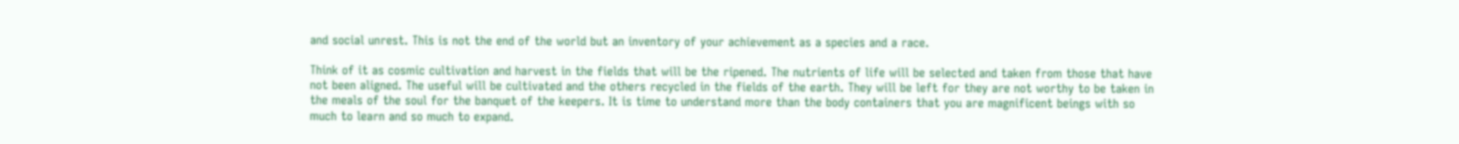and social unrest. This is not the end of the world but an inventory of your achievement as a species and a race.

Think of it as cosmic cultivation and harvest in the fields that will be the ripened. The nutrients of life will be selected and taken from those that have not been aligned. The useful will be cultivated and the others recycled in the fields of the earth. They will be left for they are not worthy to be taken in the meals of the soul for the banquet of the keepers. It is time to understand more than the body containers that you are magnificent beings with so much to learn and so much to expand.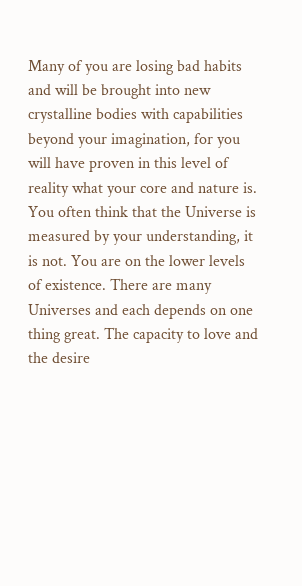Many of you are losing bad habits and will be brought into new crystalline bodies with capabilities beyond your imagination, for you will have proven in this level of reality what your core and nature is. You often think that the Universe is measured by your understanding, it is not. You are on the lower levels of existence. There are many Universes and each depends on one thing great. The capacity to love and the desire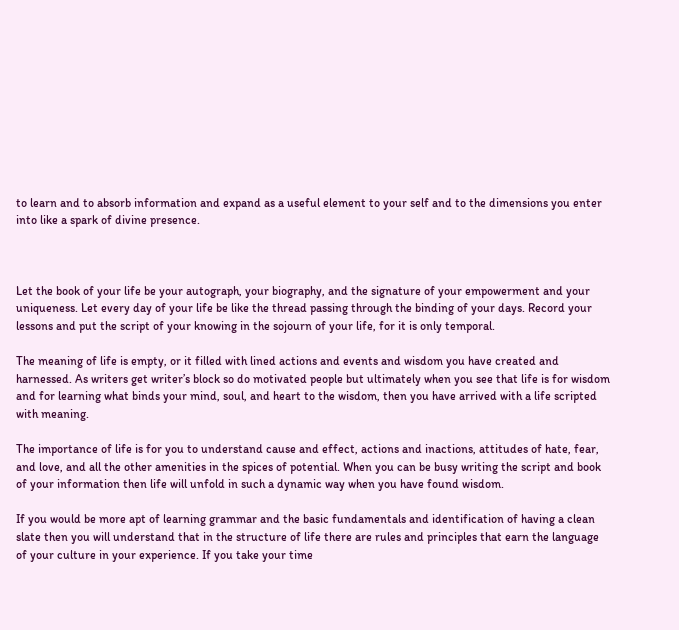to learn and to absorb information and expand as a useful element to your self and to the dimensions you enter into like a spark of divine presence.



Let the book of your life be your autograph, your biography, and the signature of your empowerment and your uniqueness. Let every day of your life be like the thread passing through the binding of your days. Record your lessons and put the script of your knowing in the sojourn of your life, for it is only temporal.

The meaning of life is empty, or it filled with lined actions and events and wisdom you have created and harnessed. As writers get writer’s block so do motivated people but ultimately when you see that life is for wisdom and for learning what binds your mind, soul, and heart to the wisdom, then you have arrived with a life scripted with meaning.

The importance of life is for you to understand cause and effect, actions and inactions, attitudes of hate, fear, and love, and all the other amenities in the spices of potential. When you can be busy writing the script and book of your information then life will unfold in such a dynamic way when you have found wisdom.

If you would be more apt of learning grammar and the basic fundamentals and identification of having a clean slate then you will understand that in the structure of life there are rules and principles that earn the language of your culture in your experience. If you take your time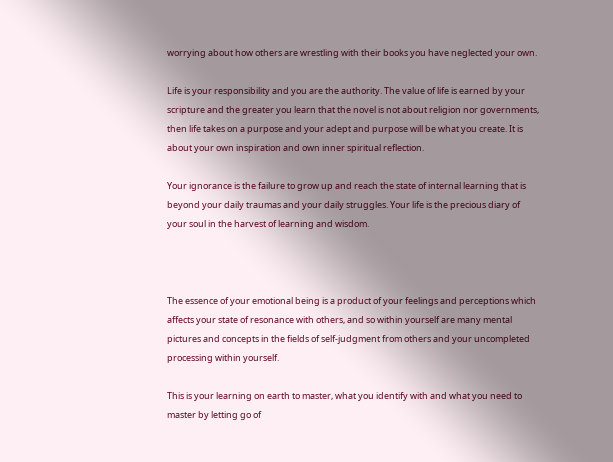worrying about how others are wrestling with their books you have neglected your own.

Life is your responsibility and you are the authority. The value of life is earned by your scripture and the greater you learn that the novel is not about religion nor governments, then life takes on a purpose and your adept and purpose will be what you create. It is about your own inspiration and own inner spiritual reflection.

Your ignorance is the failure to grow up and reach the state of internal learning that is beyond your daily traumas and your daily struggles. Your life is the precious diary of your soul in the harvest of learning and wisdom.



The essence of your emotional being is a product of your feelings and perceptions which affects your state of resonance with others, and so within yourself are many mental pictures and concepts in the fields of self-judgment from others and your uncompleted processing within yourself.

This is your learning on earth to master, what you identify with and what you need to master by letting go of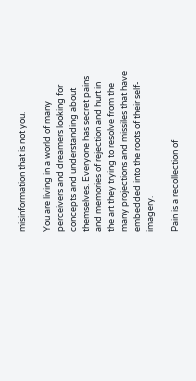misinformation that is not you.

You are living in a world of many perceivers and dreamers looking for concepts and understanding about themselves. Everyone has secret pains and memories of rejection and hurt in the art they trying to resolve from the many projections and missiles that have embedded into the roots of their self-imagery.

Pain is a recollection of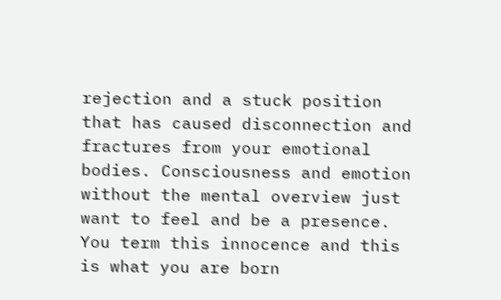rejection and a stuck position that has caused disconnection and fractures from your emotional bodies. Consciousness and emotion without the mental overview just want to feel and be a presence. You term this innocence and this is what you are born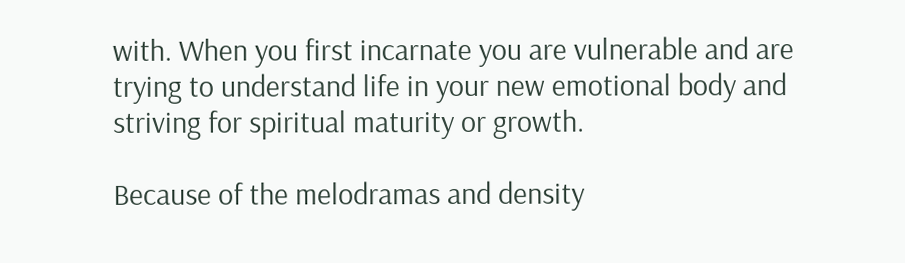with. When you first incarnate you are vulnerable and are trying to understand life in your new emotional body and striving for spiritual maturity or growth.

Because of the melodramas and density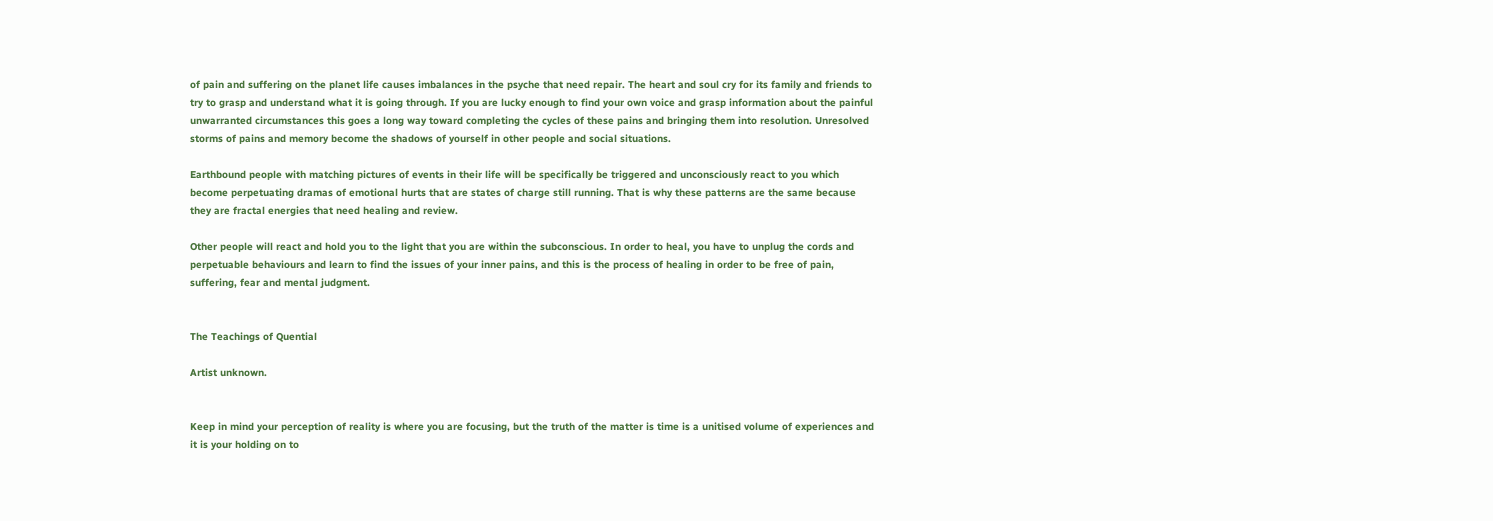of pain and suffering on the planet life causes imbalances in the psyche that need repair. The heart and soul cry for its family and friends to try to grasp and understand what it is going through. If you are lucky enough to find your own voice and grasp information about the painful unwarranted circumstances this goes a long way toward completing the cycles of these pains and bringing them into resolution. Unresolved storms of pains and memory become the shadows of yourself in other people and social situations.

Earthbound people with matching pictures of events in their life will be specifically be triggered and unconsciously react to you which become perpetuating dramas of emotional hurts that are states of charge still running. That is why these patterns are the same because they are fractal energies that need healing and review.

Other people will react and hold you to the light that you are within the subconscious. In order to heal, you have to unplug the cords and perpetuable behaviours and learn to find the issues of your inner pains, and this is the process of healing in order to be free of pain, suffering, fear and mental judgment.


The Teachings of Quential

Artist unknown.


Keep in mind your perception of reality is where you are focusing, but the truth of the matter is time is a unitised volume of experiences and it is your holding on to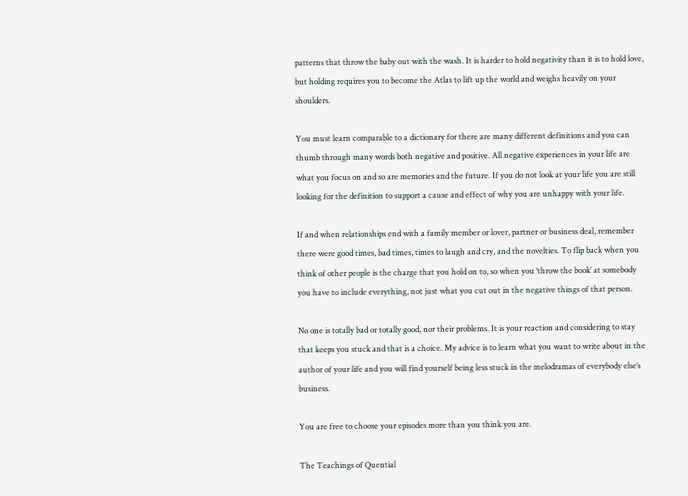patterns that throw the baby out with the wash. It is harder to hold negativity than it is to hold love, but holding requires you to become the Atlas to lift up the world and weighs heavily on your shoulders.

You must learn comparable to a dictionary for there are many different definitions and you can thumb through many words both negative and positive. All negative experiences in your life are what you focus on and so are memories and the future. If you do not look at your life you are still looking for the definition to support a cause and effect of why you are unhappy with your life.

If and when relationships end with a family member or lover, partner or business deal, remember there were good times, bad times, times to laugh and cry, and the novelties. To flip back when you think of other people is the charge that you hold on to, so when you ‘throw the book’ at somebody you have to include everything, not just what you cut out in the negative things of that person.

No one is totally bad or totally good, nor their problems. It is your reaction and considering to stay that keeps you stuck and that is a choice. My advice is to learn what you want to write about in the author of your life and you will find yourself being less stuck in the melodramas of everybody else’s business.

You are free to choose your episodes more than you think you are.

The Teachings of Quential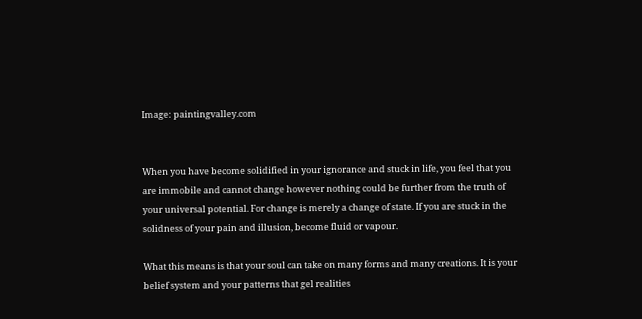Image: paintingvalley.com


When you have become solidified in your ignorance and stuck in life, you feel that you are immobile and cannot change however nothing could be further from the truth of your universal potential. For change is merely a change of state. If you are stuck in the solidness of your pain and illusion, become fluid or vapour.

What this means is that your soul can take on many forms and many creations. It is your belief system and your patterns that gel realities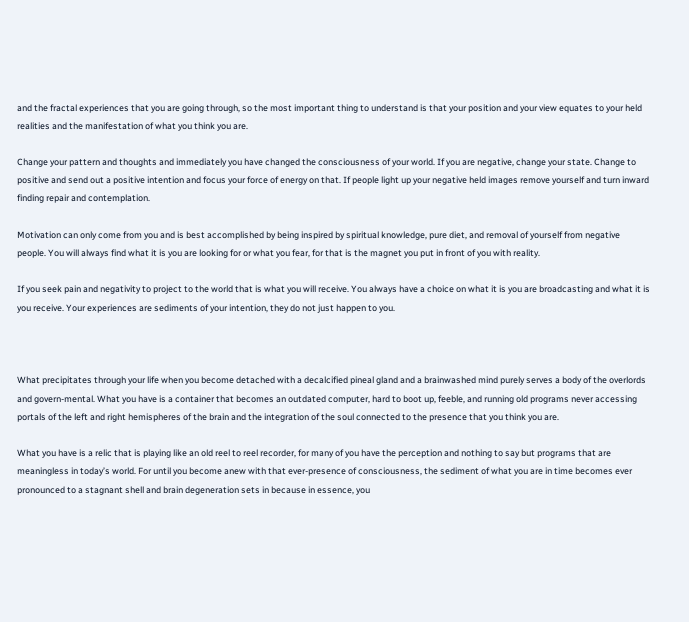and the fractal experiences that you are going through, so the most important thing to understand is that your position and your view equates to your held realities and the manifestation of what you think you are.

Change your pattern and thoughts and immediately you have changed the consciousness of your world. If you are negative, change your state. Change to positive and send out a positive intention and focus your force of energy on that. If people light up your negative held images remove yourself and turn inward finding repair and contemplation.

Motivation can only come from you and is best accomplished by being inspired by spiritual knowledge, pure diet, and removal of yourself from negative people. You will always find what it is you are looking for or what you fear, for that is the magnet you put in front of you with reality.

If you seek pain and negativity to project to the world that is what you will receive. You always have a choice on what it is you are broadcasting and what it is you receive. Your experiences are sediments of your intention, they do not just happen to you.



What precipitates through your life when you become detached with a decalcified pineal gland and a brainwashed mind purely serves a body of the overlords and govern-mental. What you have is a container that becomes an outdated computer, hard to boot up, feeble, and running old programs never accessing portals of the left and right hemispheres of the brain and the integration of the soul connected to the presence that you think you are.

What you have is a relic that is playing like an old reel to reel recorder, for many of you have the perception and nothing to say but programs that are meaningless in today’s world. For until you become anew with that ever-presence of consciousness, the sediment of what you are in time becomes ever pronounced to a stagnant shell and brain degeneration sets in because in essence, you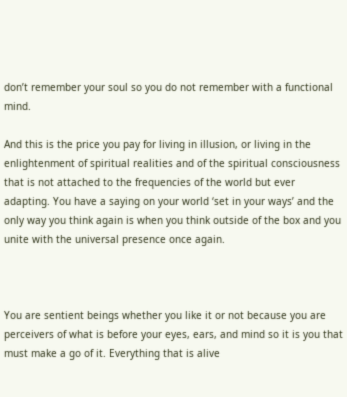don’t remember your soul so you do not remember with a functional mind.

And this is the price you pay for living in illusion, or living in the enlightenment of spiritual realities and of the spiritual consciousness that is not attached to the frequencies of the world but ever adapting. You have a saying on your world ‘set in your ways’ and the only way you think again is when you think outside of the box and you unite with the universal presence once again.



You are sentient beings whether you like it or not because you are perceivers of what is before your eyes, ears, and mind so it is you that must make a go of it. Everything that is alive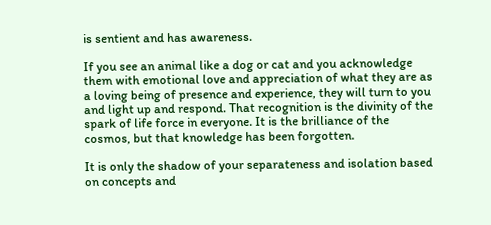is sentient and has awareness.

If you see an animal like a dog or cat and you acknowledge them with emotional love and appreciation of what they are as a loving being of presence and experience, they will turn to you and light up and respond. That recognition is the divinity of the spark of life force in everyone. It is the brilliance of the cosmos, but that knowledge has been forgotten.

It is only the shadow of your separateness and isolation based on concepts and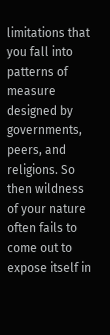limitations that you fall into patterns of measure designed by governments, peers, and religions. So then wildness of your nature often fails to come out to expose itself in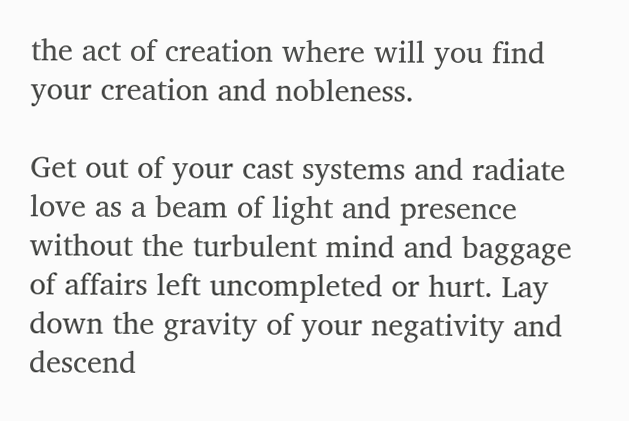the act of creation where will you find your creation and nobleness.

Get out of your cast systems and radiate love as a beam of light and presence without the turbulent mind and baggage of affairs left uncompleted or hurt. Lay down the gravity of your negativity and descend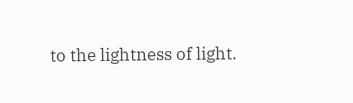to the lightness of light.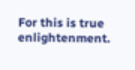For this is true enlightenment.